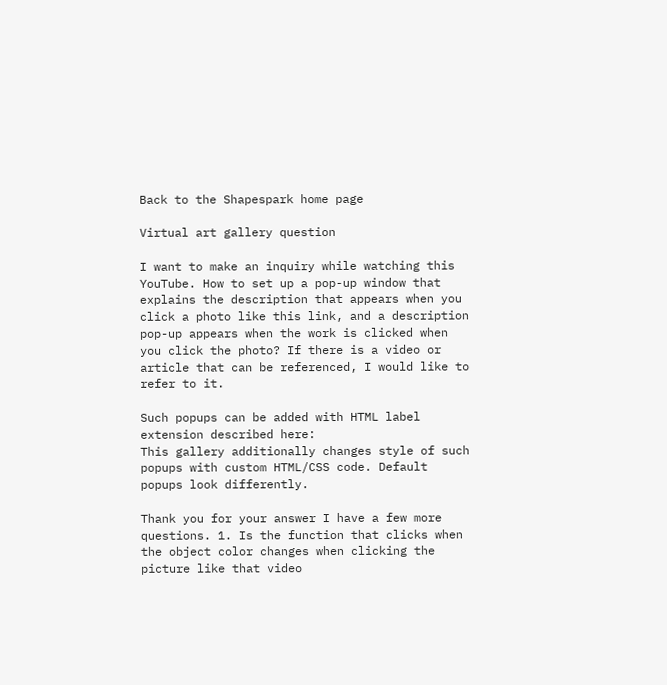Back to the Shapespark home page

Virtual art gallery question

I want to make an inquiry while watching this YouTube. How to set up a pop-up window that explains the description that appears when you click a photo like this link, and a description pop-up appears when the work is clicked when you click the photo? If there is a video or article that can be referenced, I would like to refer to it.

Such popups can be added with HTML label extension described here:
This gallery additionally changes style of such popups with custom HTML/CSS code. Default popups look differently.

Thank you for your answer I have a few more questions. 1. Is the function that clicks when the object color changes when clicking the picture like that video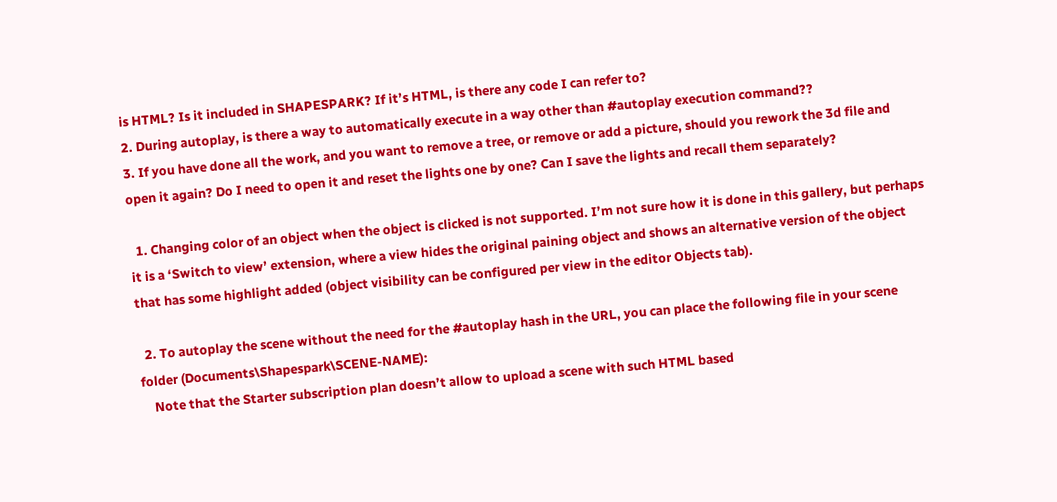is HTML? Is it included in SHAPESPARK? If it’s HTML, is there any code I can refer to?
2. During autoplay, is there a way to automatically execute in a way other than #autoplay execution command??
3. If you have done all the work, and you want to remove a tree, or remove or add a picture, should you rework the 3d file and open it again? Do I need to open it and reset the lights one by one? Can I save the lights and recall them separately?

  1. Changing color of an object when the object is clicked is not supported. I’m not sure how it is done in this gallery, but perhaps it is a ‘Switch to view’ extension, where a view hides the original paining object and shows an alternative version of the object that has some highlight added (object visibility can be configured per view in the editor Objects tab).

  2. To autoplay the scene without the need for the #autoplay hash in the URL, you can place the following file in your scene folder (Documents\Shapespark\SCENE-NAME):
    Note that the Starter subscription plan doesn’t allow to upload a scene with such HTML based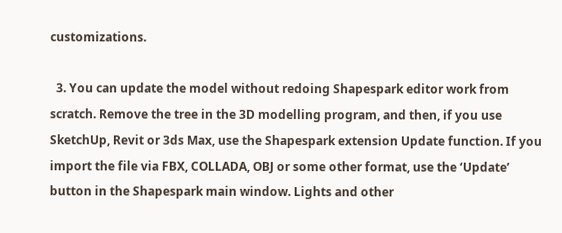customizations.

  3. You can update the model without redoing Shapespark editor work from scratch. Remove the tree in the 3D modelling program, and then, if you use SketchUp, Revit or 3ds Max, use the Shapespark extension Update function. If you import the file via FBX, COLLADA, OBJ or some other format, use the ‘Update’ button in the Shapespark main window. Lights and other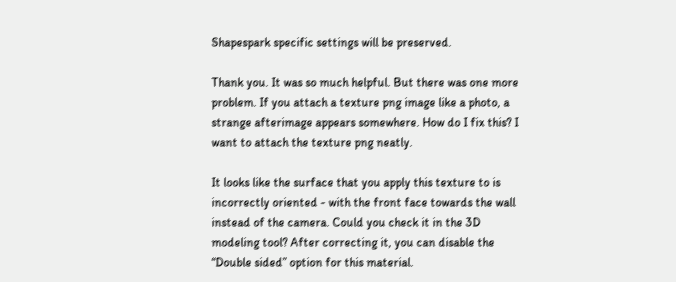Shapespark specific settings will be preserved.

Thank you. It was so much helpful. But there was one more problem. If you attach a texture png image like a photo, a strange afterimage appears somewhere. How do I fix this? I want to attach the texture png neatly.

It looks like the surface that you apply this texture to is incorrectly oriented - with the front face towards the wall instead of the camera. Could you check it in the 3D modeling tool? After correcting it, you can disable the “Double sided” option for this material.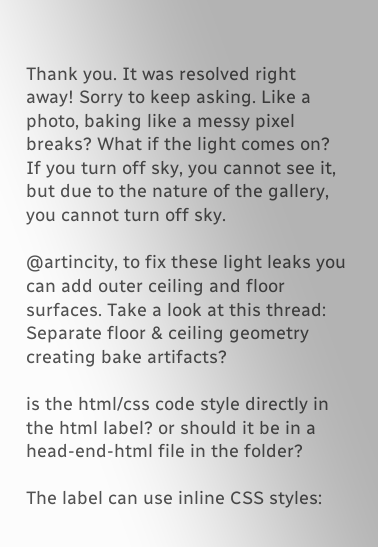Thank you. It was resolved right away! Sorry to keep asking. Like a photo, baking like a messy pixel breaks? What if the light comes on? If you turn off sky, you cannot see it, but due to the nature of the gallery, you cannot turn off sky.

@artincity, to fix these light leaks you can add outer ceiling and floor surfaces. Take a look at this thread: Separate floor & ceiling geometry creating bake artifacts?

is the html/css code style directly in the html label? or should it be in a head-end-html file in the folder?

The label can use inline CSS styles: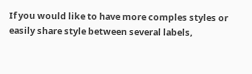If you would like to have more comples styles or easily share style between several labels,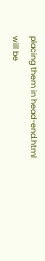placing them in head-end.html will be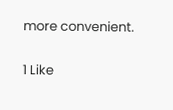more convenient.

1 Like